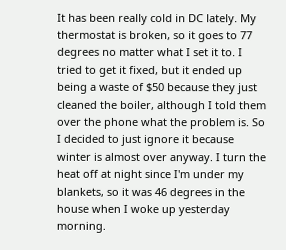It has been really cold in DC lately. My thermostat is broken, so it goes to 77 degrees no matter what I set it to. I tried to get it fixed, but it ended up being a waste of $50 because they just cleaned the boiler, although I told them over the phone what the problem is. So I decided to just ignore it because winter is almost over anyway. I turn the heat off at night since I'm under my blankets, so it was 46 degrees in the house when I woke up yesterday morning.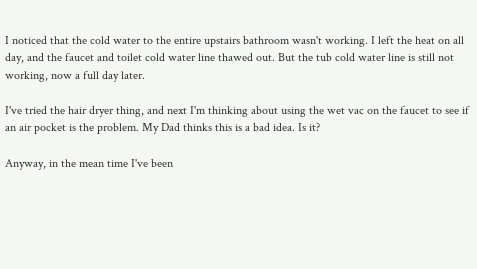I noticed that the cold water to the entire upstairs bathroom wasn't working. I left the heat on all day, and the faucet and toilet cold water line thawed out. But the tub cold water line is still not working, now a full day later.

I've tried the hair dryer thing, and next I'm thinking about using the wet vac on the faucet to see if an air pocket is the problem. My Dad thinks this is a bad idea. Is it?

Anyway, in the mean time I've been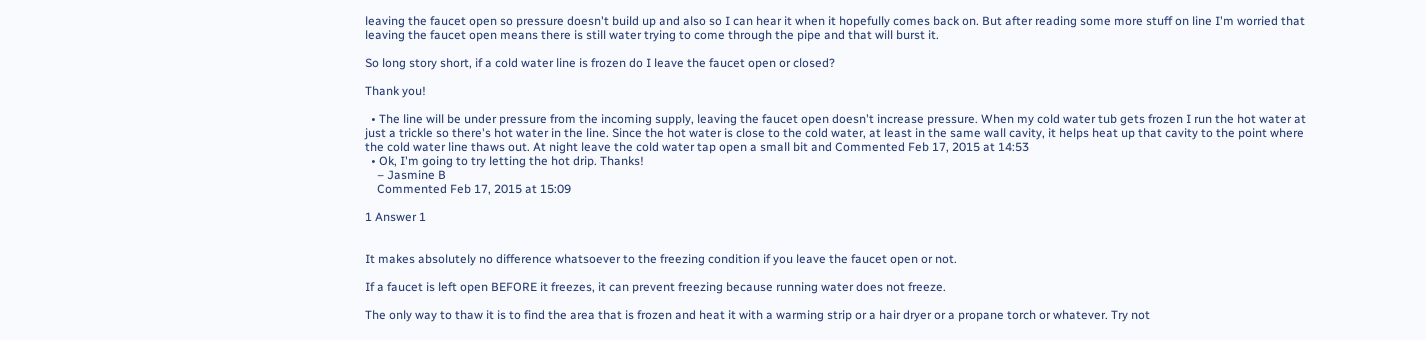leaving the faucet open so pressure doesn't build up and also so I can hear it when it hopefully comes back on. But after reading some more stuff on line I'm worried that leaving the faucet open means there is still water trying to come through the pipe and that will burst it.

So long story short, if a cold water line is frozen do I leave the faucet open or closed?

Thank you!

  • The line will be under pressure from the incoming supply, leaving the faucet open doesn't increase pressure. When my cold water tub gets frozen I run the hot water at just a trickle so there's hot water in the line. Since the hot water is close to the cold water, at least in the same wall cavity, it helps heat up that cavity to the point where the cold water line thaws out. At night leave the cold water tap open a small bit and Commented Feb 17, 2015 at 14:53
  • Ok, I'm going to try letting the hot drip. Thanks!
    – Jasmine B
    Commented Feb 17, 2015 at 15:09

1 Answer 1


It makes absolutely no difference whatsoever to the freezing condition if you leave the faucet open or not.

If a faucet is left open BEFORE it freezes, it can prevent freezing because running water does not freeze.

The only way to thaw it is to find the area that is frozen and heat it with a warming strip or a hair dryer or a propane torch or whatever. Try not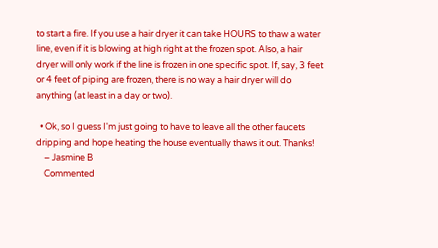to start a fire. If you use a hair dryer it can take HOURS to thaw a water line, even if it is blowing at high right at the frozen spot. Also, a hair dryer will only work if the line is frozen in one specific spot. If, say, 3 feet or 4 feet of piping are frozen, there is no way a hair dryer will do anything (at least in a day or two).

  • Ok, so I guess I'm just going to have to leave all the other faucets dripping and hope heating the house eventually thaws it out. Thanks!
    – Jasmine B
    Commented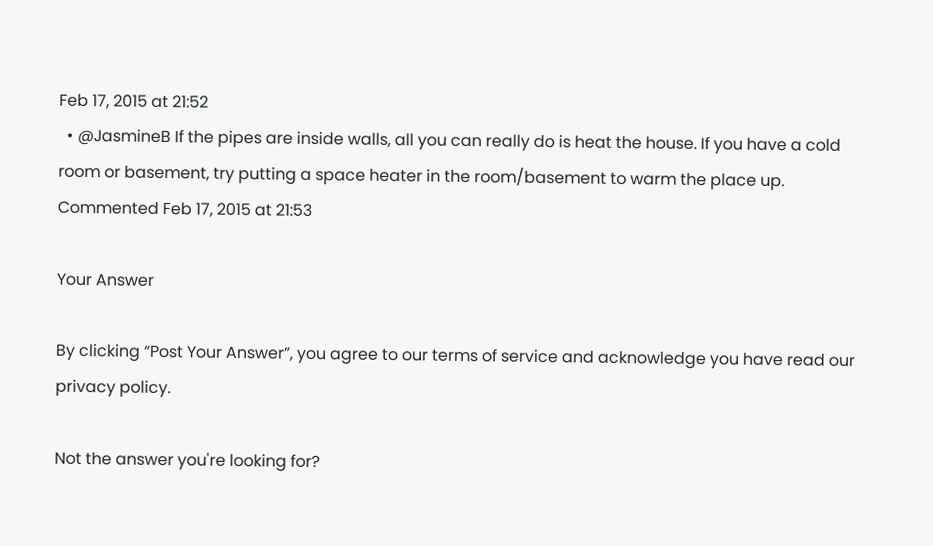Feb 17, 2015 at 21:52
  • @JasmineB If the pipes are inside walls, all you can really do is heat the house. If you have a cold room or basement, try putting a space heater in the room/basement to warm the place up. Commented Feb 17, 2015 at 21:53

Your Answer

By clicking “Post Your Answer”, you agree to our terms of service and acknowledge you have read our privacy policy.

Not the answer you're looking for?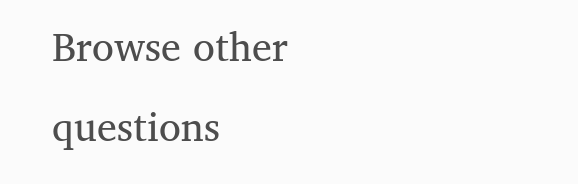Browse other questions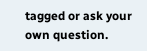tagged or ask your own question.